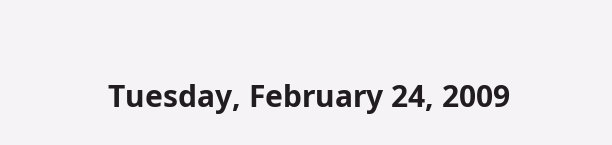Tuesday, February 24, 2009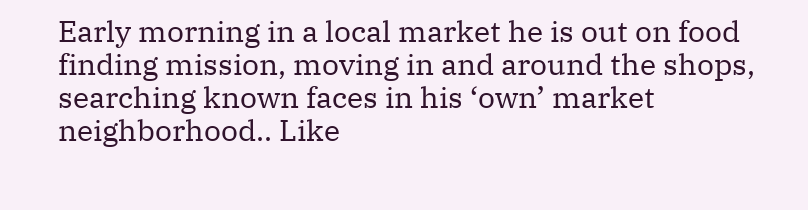Early morning in a local market he is out on food finding mission, moving in and around the shops, searching known faces in his ‘own’ market neighborhood.. Like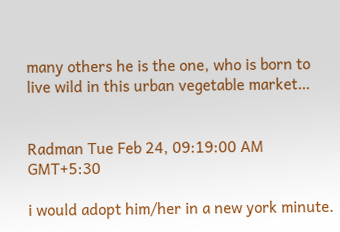many others he is the one, who is born to live wild in this urban vegetable market…


Radman Tue Feb 24, 09:19:00 AM GMT+5:30

i would adopt him/her in a new york minute.